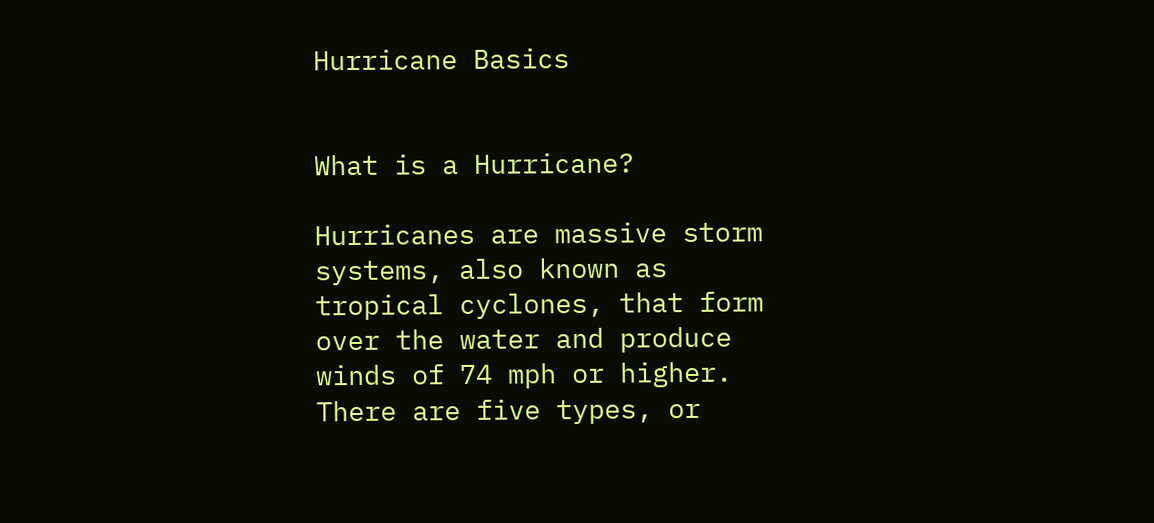Hurricane Basics


What is a Hurricane?

Hurricanes are massive storm systems, also known as tropical cyclones, that form over the water and produce winds of 74 mph or higher. There are five types, or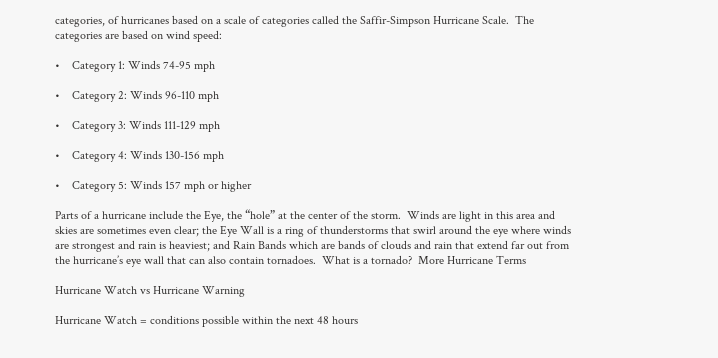categories, of hurricanes based on a scale of categories called the Saffir-Simpson Hurricane Scale.  The categories are based on wind speed:

•    Category 1: Winds 74-95 mph

•    Category 2: Winds 96-110 mph

•    Category 3: Winds 111-129 mph

•    Category 4: Winds 130-156 mph

•    Category 5: Winds 157 mph or higher

Parts of a hurricane include the Eye, the “hole” at the center of the storm.  Winds are light in this area and skies are sometimes even clear; the Eye Wall is a ring of thunderstorms that swirl around the eye where winds are strongest and rain is heaviest; and Rain Bands which are bands of clouds and rain that extend far out from the hurricane’s eye wall that can also contain tornadoes.  What is a tornado?  More Hurricane Terms

Hurricane Watch vs Hurricane Warning

Hurricane Watch = conditions possible within the next 48 hours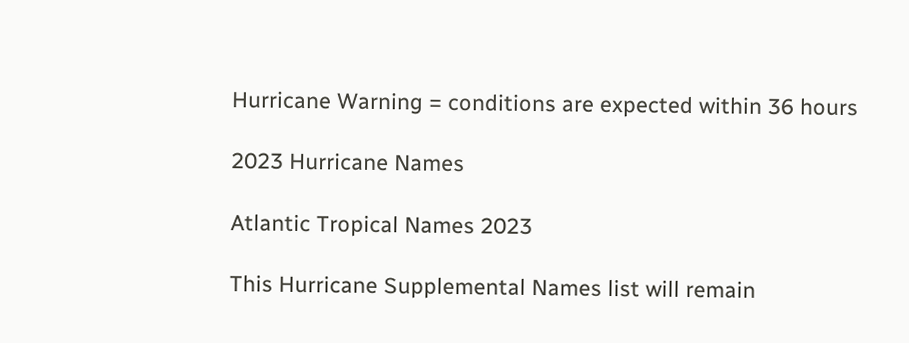Hurricane Warning = conditions are expected within 36 hours

2023 Hurricane Names

Atlantic Tropical Names 2023

This Hurricane Supplemental Names list will remain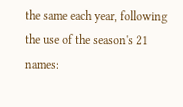the same each year, following the use of the season's 21 names: